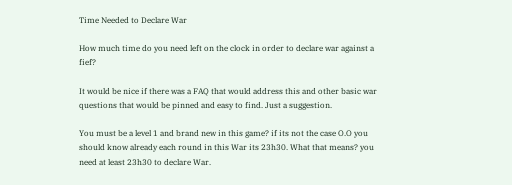Time Needed to Declare War

How much time do you need left on the clock in order to declare war against a fief?

It would be nice if there was a FAQ that would address this and other basic war questions that would be pinned and easy to find. Just a suggestion.

You must be a level 1 and brand new in this game? if its not the case O.O you should know already each round in this War its 23h30. What that means? you need at least 23h30 to declare War.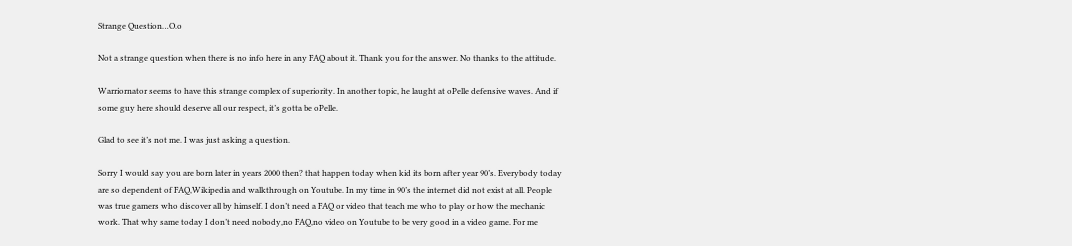Strange Question…O.o

Not a strange question when there is no info here in any FAQ about it. Thank you for the answer. No thanks to the attitude.

Warriornator seems to have this strange complex of superiority. In another topic, he laught at oPelle defensive waves. And if some guy here should deserve all our respect, it’s gotta be oPelle.

Glad to see it’s not me. I was just asking a question.

Sorry I would say you are born later in years 2000 then? that happen today when kid its born after year 90’s. Everybody today are so dependent of FAQ,Wikipedia and walkthrough on Youtube. In my time in 90’s the internet did not exist at all. People was true gamers who discover all by himself. I don’t need a FAQ or video that teach me who to play or how the mechanic work. That why same today I don’t need nobody,no FAQ,no video on Youtube to be very good in a video game. For me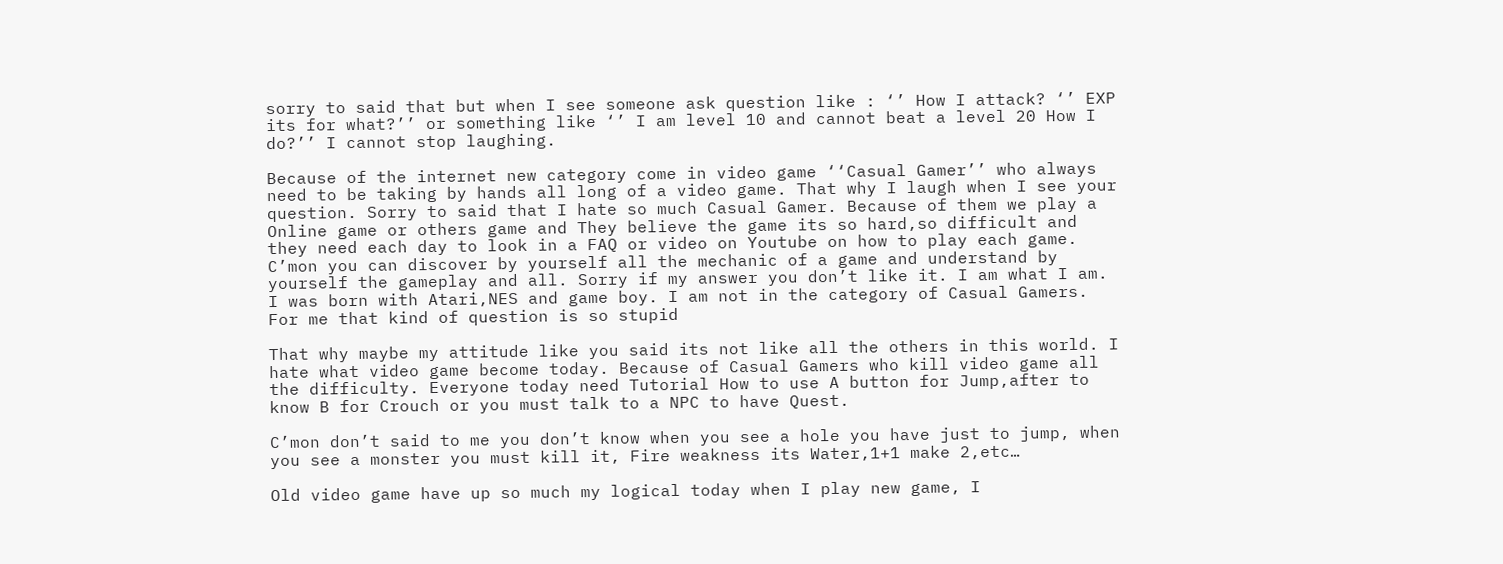sorry to said that but when I see someone ask question like : ‘’ How I attack? ‘’ EXP its for what?’’ or something like ‘’ I am level 10 and cannot beat a level 20 How I do?’’ I cannot stop laughing.

Because of the internet new category come in video game ‘‘Casual Gamer’’ who always need to be taking by hands all long of a video game. That why I laugh when I see your question. Sorry to said that I hate so much Casual Gamer. Because of them we play a Online game or others game and They believe the game its so hard,so difficult and they need each day to look in a FAQ or video on Youtube on how to play each game. C’mon you can discover by yourself all the mechanic of a game and understand by yourself the gameplay and all. Sorry if my answer you don’t like it. I am what I am. I was born with Atari,NES and game boy. I am not in the category of Casual Gamers. For me that kind of question is so stupid

That why maybe my attitude like you said its not like all the others in this world. I hate what video game become today. Because of Casual Gamers who kill video game all the difficulty. Everyone today need Tutorial How to use A button for Jump,after to know B for Crouch or you must talk to a NPC to have Quest.

C’mon don’t said to me you don’t know when you see a hole you have just to jump, when you see a monster you must kill it, Fire weakness its Water,1+1 make 2,etc…

Old video game have up so much my logical today when I play new game, I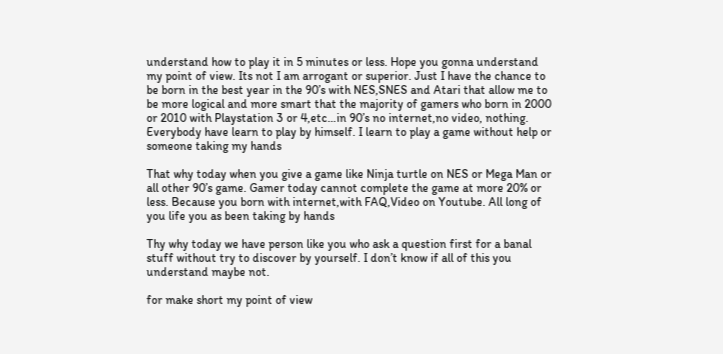understand how to play it in 5 minutes or less. Hope you gonna understand my point of view. Its not I am arrogant or superior. Just I have the chance to be born in the best year in the 90’s with NES,SNES and Atari that allow me to be more logical and more smart that the majority of gamers who born in 2000 or 2010 with Playstation 3 or 4,etc…in 90’s no internet,no video, nothing. Everybody have learn to play by himself. I learn to play a game without help or someone taking my hands

That why today when you give a game like Ninja turtle on NES or Mega Man or all other 90’s game. Gamer today cannot complete the game at more 20% or less. Because you born with internet,with FAQ,Video on Youtube. All long of you life you as been taking by hands

Thy why today we have person like you who ask a question first for a banal stuff without try to discover by yourself. I don’t know if all of this you understand maybe not.

for make short my point of view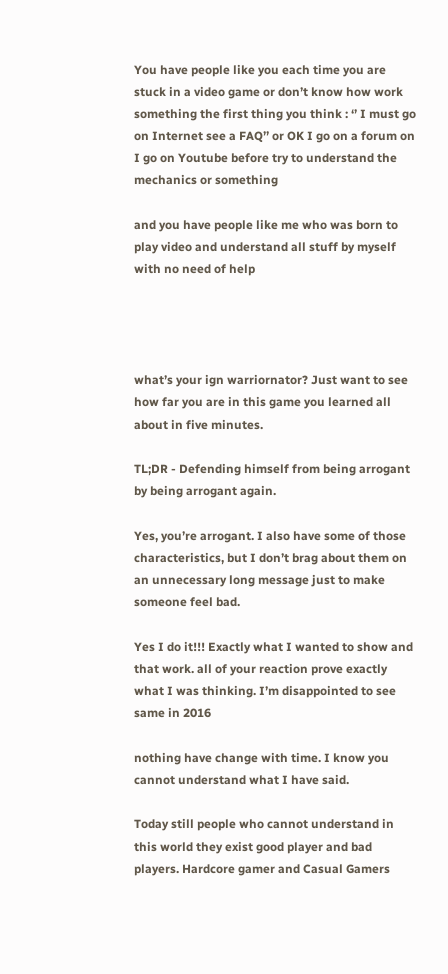You have people like you each time you are stuck in a video game or don’t know how work something the first thing you think : ‘’ I must go on Internet see a FAQ’’ or OK I go on a forum on I go on Youtube before try to understand the mechanics or something

and you have people like me who was born to play video and understand all stuff by myself with no need of help




what’s your ign warriornator? Just want to see how far you are in this game you learned all about in five minutes.

TL;DR - Defending himself from being arrogant by being arrogant again.

Yes, you’re arrogant. I also have some of those characteristics, but I don’t brag about them on an unnecessary long message just to make someone feel bad.

Yes I do it!!! Exactly what I wanted to show and that work. all of your reaction prove exactly what I was thinking. I’m disappointed to see same in 2016

nothing have change with time. I know you cannot understand what I have said.

Today still people who cannot understand in this world they exist good player and bad players. Hardcore gamer and Casual Gamers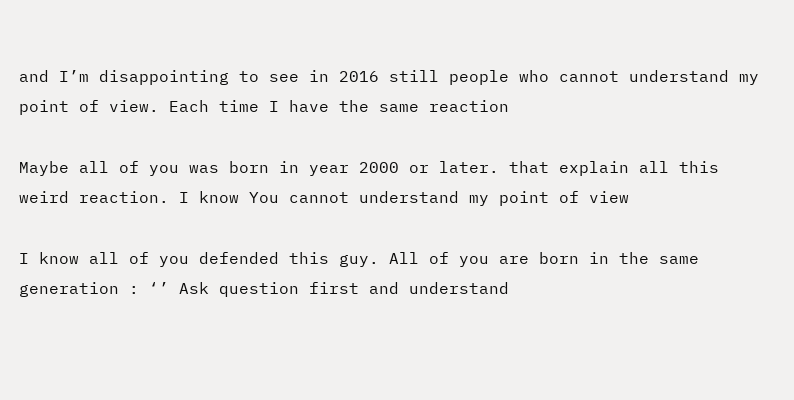and I’m disappointing to see in 2016 still people who cannot understand my point of view. Each time I have the same reaction

Maybe all of you was born in year 2000 or later. that explain all this weird reaction. I know You cannot understand my point of view

I know all of you defended this guy. All of you are born in the same generation : ‘’ Ask question first and understand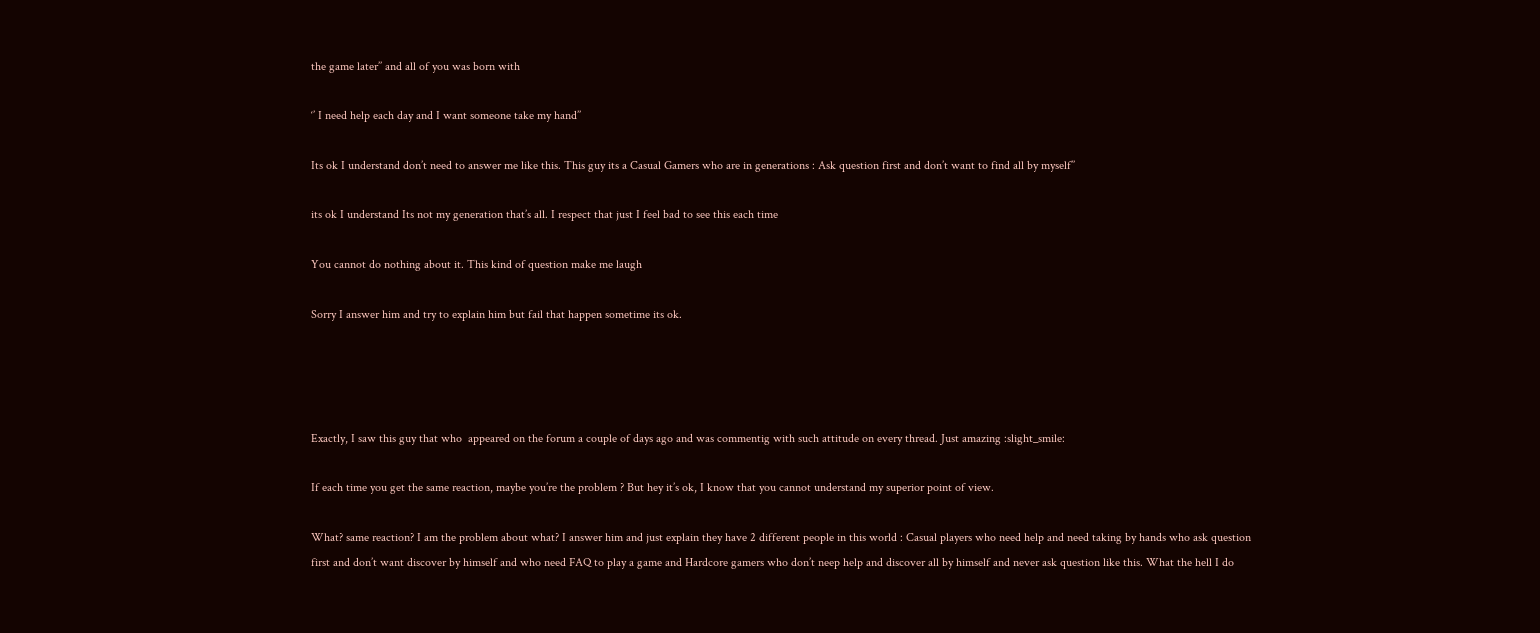the game later’’ and all of you was born with

‘’ I need help each day and I want someone take my hand’’

Its ok I understand don’t need to answer me like this. This guy its a Casual Gamers who are in generations : Ask question first and don’t want to find all by myself’’

its ok I understand Its not my generation that’s all. I respect that just I feel bad to see this each time

You cannot do nothing about it. This kind of question make me laugh

Sorry I answer him and try to explain him but fail that happen sometime its ok.




Exactly, I saw this guy that who  appeared on the forum a couple of days ago and was commentig with such attitude on every thread. Just amazing :slight_smile:

If each time you get the same reaction, maybe you’re the problem ? But hey it’s ok, I know that you cannot understand my superior point of view.

What? same reaction? I am the problem about what? I answer him and just explain they have 2 different people in this world : Casual players who need help and need taking by hands who ask question first and don’t want discover by himself and who need FAQ to play a game and Hardcore gamers who don’t neep help and discover all by himself and never ask question like this. What the hell I do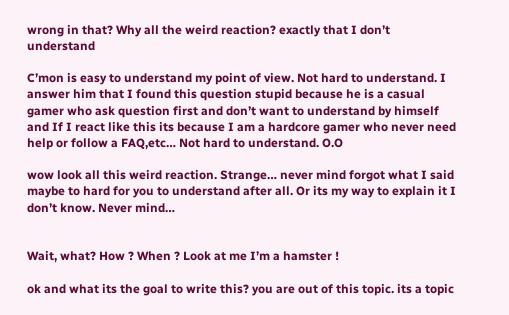wrong in that? Why all the weird reaction? exactly that I don’t understand

C’mon is easy to understand my point of view. Not hard to understand. I answer him that I found this question stupid because he is a casual gamer who ask question first and don’t want to understand by himself and If I react like this its because I am a hardcore gamer who never need help or follow a FAQ,etc… Not hard to understand. O.O

wow look all this weird reaction. Strange… never mind forgot what I said maybe to hard for you to understand after all. Or its my way to explain it I don’t know. Never mind…


Wait, what? How ? When ? Look at me I’m a hamster !

ok and what its the goal to write this? you are out of this topic. its a topic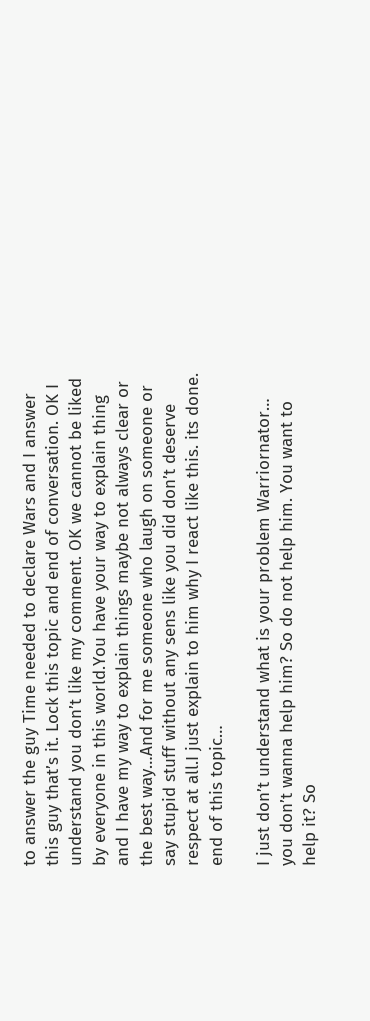to answer the guy Time needed to declare Wars and I answer this guy that’s it. Lock this topic and end of conversation. OK I understand you don’t like my comment. OK we cannot be liked by everyone in this world.You have your way to explain thing and I have my way to explain things maybe not always clear or the best way…And for me someone who laugh on someone or say stupid stuff without any sens like you did don’t deserve respect at all.I just explain to him why I react like this. its done. end of this topic…

I just don’t understand what is your problem Warriornator… you don’t wanna help him? So do not help him. You want to help it? So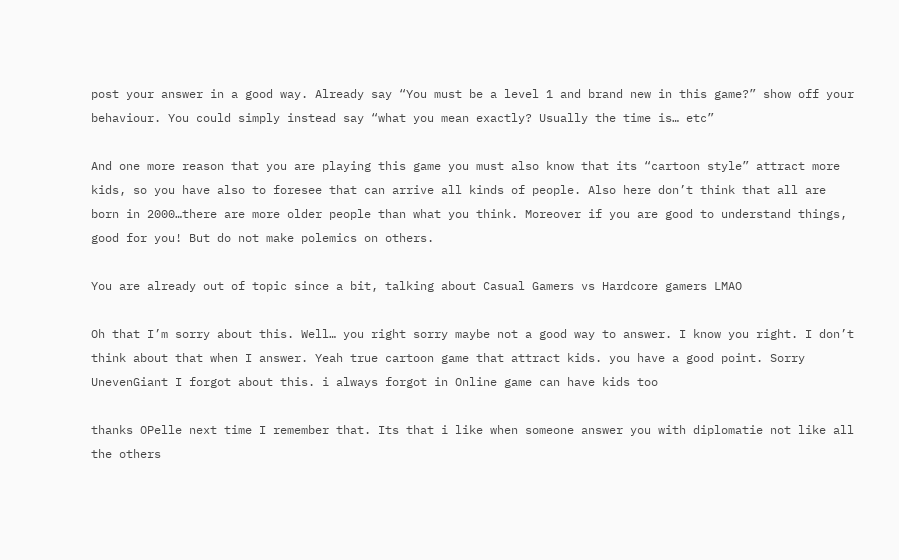post your answer in a good way. Already say “You must be a level 1 and brand new in this game?” show off your behaviour. You could simply instead say “what you mean exactly? Usually the time is… etc”

And one more reason that you are playing this game you must also know that its “cartoon style” attract more kids, so you have also to foresee that can arrive all kinds of people. Also here don’t think that all are born in 2000…there are more older people than what you think. Moreover if you are good to understand things, good for you! But do not make polemics on others.

You are already out of topic since a bit, talking about Casual Gamers vs Hardcore gamers LMAO

Oh that I’m sorry about this. Well… you right sorry maybe not a good way to answer. I know you right. I don’t think about that when I answer. Yeah true cartoon game that attract kids. you have a good point. Sorry UnevenGiant I forgot about this. i always forgot in Online game can have kids too

thanks OPelle next time I remember that. Its that i like when someone answer you with diplomatie not like all the others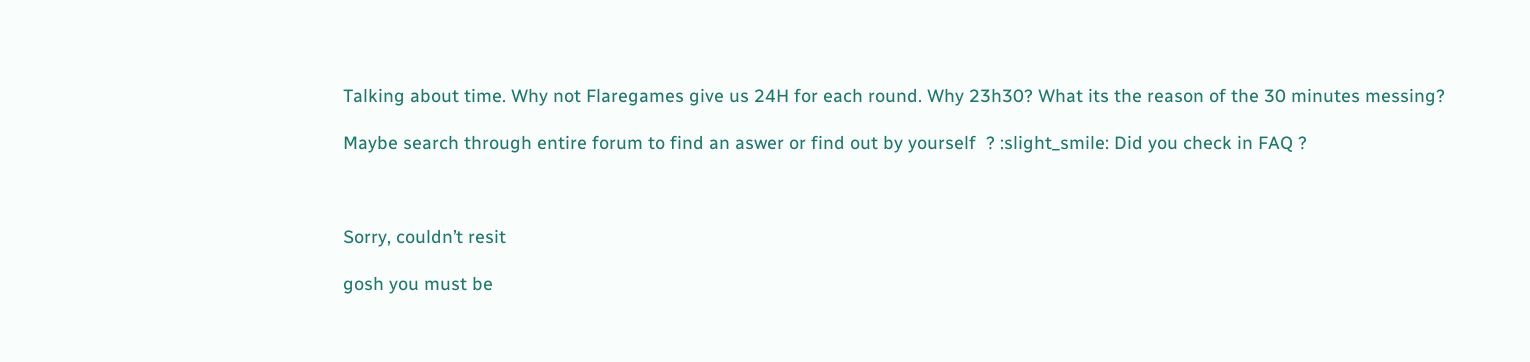Talking about time. Why not Flaregames give us 24H for each round. Why 23h30? What its the reason of the 30 minutes messing?

Maybe search through entire forum to find an aswer or find out by yourself  ? :slight_smile: Did you check in FAQ ?



Sorry, couldn’t resit

gosh you must be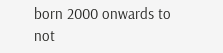born 2000 onwards to not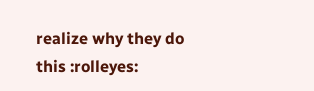realize why they do this :rolleyes: